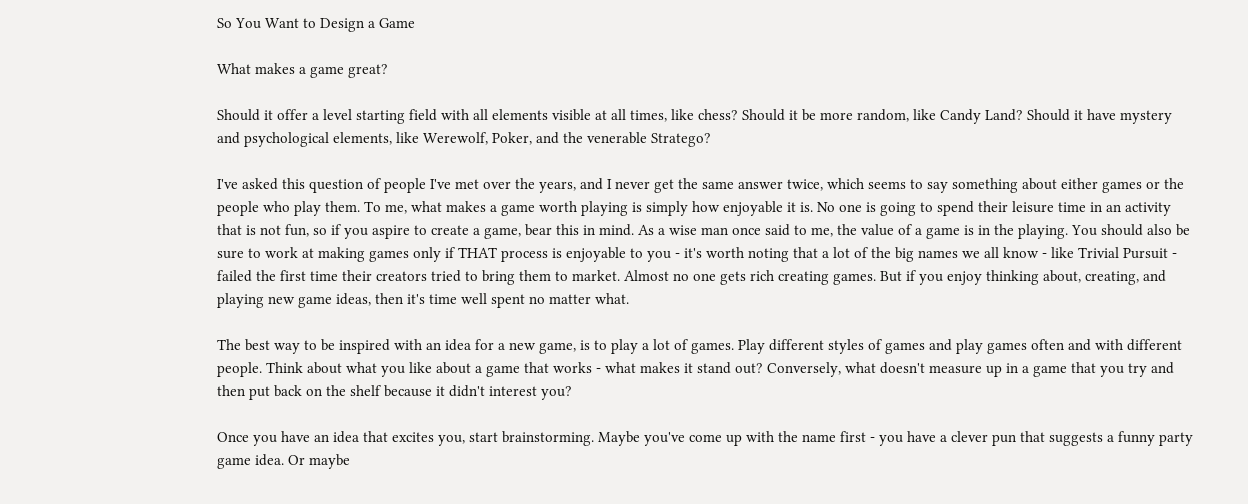So You Want to Design a Game

What makes a game great?

Should it offer a level starting field with all elements visible at all times, like chess? Should it be more random, like Candy Land? Should it have mystery and psychological elements, like Werewolf, Poker, and the venerable Stratego?

I've asked this question of people I've met over the years, and I never get the same answer twice, which seems to say something about either games or the people who play them. To me, what makes a game worth playing is simply how enjoyable it is. No one is going to spend their leisure time in an activity that is not fun, so if you aspire to create a game, bear this in mind. As a wise man once said to me, the value of a game is in the playing. You should also be sure to work at making games only if THAT process is enjoyable to you - it's worth noting that a lot of the big names we all know - like Trivial Pursuit - failed the first time their creators tried to bring them to market. Almost no one gets rich creating games. But if you enjoy thinking about, creating, and playing new game ideas, then it's time well spent no matter what.

The best way to be inspired with an idea for a new game, is to play a lot of games. Play different styles of games and play games often and with different people. Think about what you like about a game that works - what makes it stand out? Conversely, what doesn't measure up in a game that you try and then put back on the shelf because it didn't interest you?

Once you have an idea that excites you, start brainstorming. Maybe you've come up with the name first - you have a clever pun that suggests a funny party game idea. Or maybe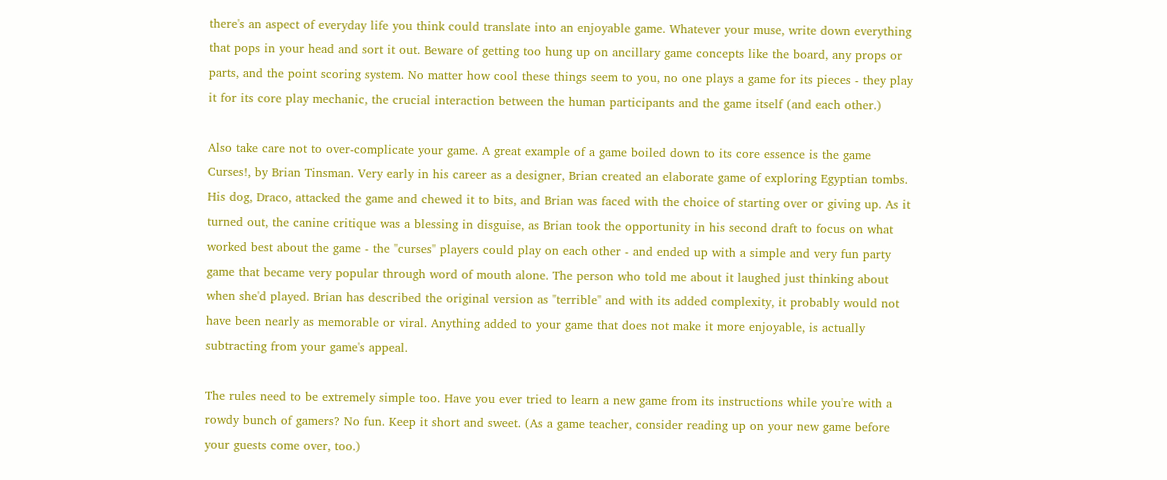there's an aspect of everyday life you think could translate into an enjoyable game. Whatever your muse, write down everything that pops in your head and sort it out. Beware of getting too hung up on ancillary game concepts like the board, any props or parts, and the point scoring system. No matter how cool these things seem to you, no one plays a game for its pieces - they play it for its core play mechanic, the crucial interaction between the human participants and the game itself (and each other.)

Also take care not to over-complicate your game. A great example of a game boiled down to its core essence is the game Curses!, by Brian Tinsman. Very early in his career as a designer, Brian created an elaborate game of exploring Egyptian tombs. His dog, Draco, attacked the game and chewed it to bits, and Brian was faced with the choice of starting over or giving up. As it turned out, the canine critique was a blessing in disguise, as Brian took the opportunity in his second draft to focus on what worked best about the game - the "curses" players could play on each other - and ended up with a simple and very fun party game that became very popular through word of mouth alone. The person who told me about it laughed just thinking about when she'd played. Brian has described the original version as "terrible" and with its added complexity, it probably would not have been nearly as memorable or viral. Anything added to your game that does not make it more enjoyable, is actually subtracting from your game's appeal.

The rules need to be extremely simple too. Have you ever tried to learn a new game from its instructions while you're with a rowdy bunch of gamers? No fun. Keep it short and sweet. (As a game teacher, consider reading up on your new game before your guests come over, too.)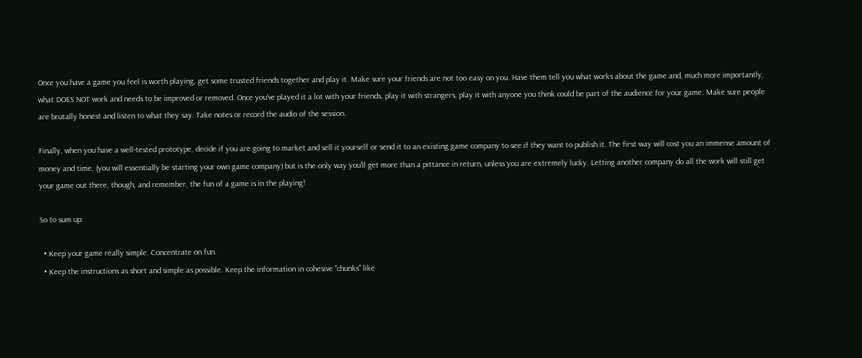Once you have a game you feel is worth playing, get some trusted friends together and play it. Make sure your friends are not too easy on you. Have them tell you what works about the game and, much more importantly, what DOES NOT work and needs to be improved or removed. Once you've played it a lot with your friends, play it with strangers, play it with anyone you think could be part of the audience for your game. Make sure people are brutally honest and listen to what they say. Take notes or record the audio of the session.

Finally, when you have a well-tested prototype, decide if you are going to market and sell it yourself or send it to an existing game company to see if they want to publish it. The first way will cost you an immense amount of money and time, (you will essentially be starting your own game company) but is the only way you'll get more than a pittance in return, unless you are extremely lucky. Letting another company do all the work will still get your game out there, though, and remember, the fun of a game is in the playing!

So to sum up:

  • Keep your game really simple. Concentrate on fun.
  • Keep the instructions as short and simple as possible. Keep the information in cohesive "chunks" like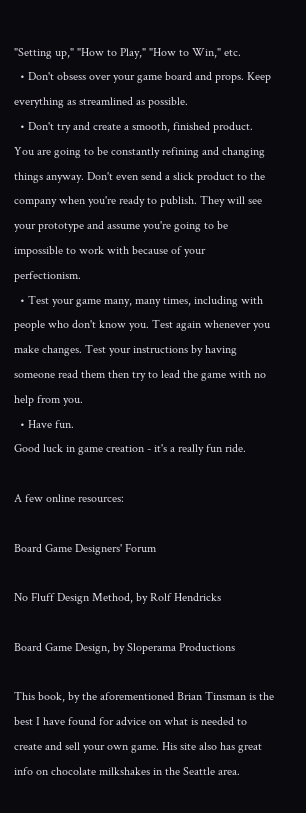"Setting up," "How to Play," "How to Win," etc.
  • Don't obsess over your game board and props. Keep everything as streamlined as possible.
  • Don't try and create a smooth, finished product. You are going to be constantly refining and changing things anyway. Don't even send a slick product to the company when you're ready to publish. They will see your prototype and assume you're going to be impossible to work with because of your perfectionism.
  • Test your game many, many times, including with people who don't know you. Test again whenever you make changes. Test your instructions by having someone read them then try to lead the game with no help from you.
  • Have fun.
Good luck in game creation - it's a really fun ride.

A few online resources:

Board Game Designers' Forum

No Fluff Design Method, by Rolf Hendricks

Board Game Design, by Sloperama Productions

This book, by the aforementioned Brian Tinsman is the best I have found for advice on what is needed to create and sell your own game. His site also has great info on chocolate milkshakes in the Seattle area.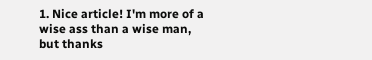1. Nice article! I'm more of a wise ass than a wise man, but thanks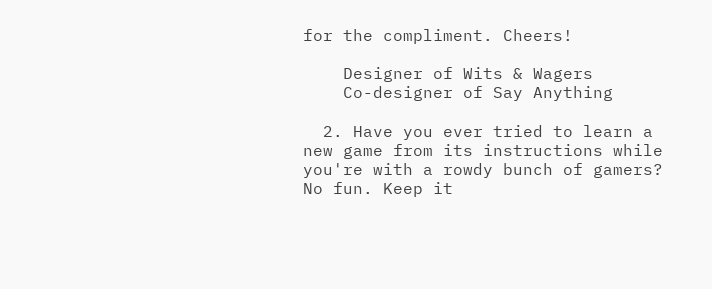for the compliment. Cheers!

    Designer of Wits & Wagers
    Co-designer of Say Anything

  2. Have you ever tried to learn a new game from its instructions while you're with a rowdy bunch of gamers? No fun. Keep it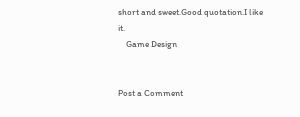short and sweet.Good quotation.I like it.
    Game Design


Post a Comment